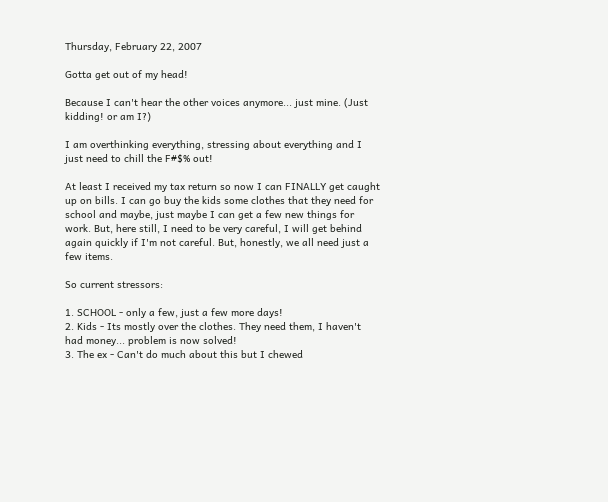Thursday, February 22, 2007

Gotta get out of my head!

Because I can't hear the other voices anymore... just mine. (Just kidding! or am I?)

I am overthinking everything, stressing about everything and I just need to chill the F#$% out!

At least I received my tax return so now I can FINALLY get caught up on bills. I can go buy the kids some clothes that they need for school and maybe, just maybe I can get a few new things for work. But, here still, I need to be very careful, I will get behind again quickly if I'm not careful. But, honestly, we all need just a few items.

So current stressors:

1. SCHOOL - only a few, just a few more days!
2. Kids - Its mostly over the clothes. They need them, I haven't had money... problem is now solved!
3. The ex - Can't do much about this but I chewed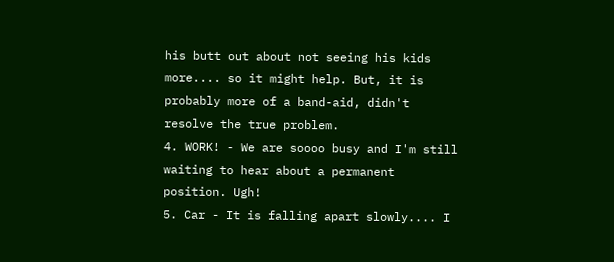his butt out about not seeing his kids more.... so it might help. But, it is probably more of a band-aid, didn't resolve the true problem.
4. WORK! - We are soooo busy and I'm still waiting to hear about a permanent position. Ugh!
5. Car - It is falling apart slowly.... I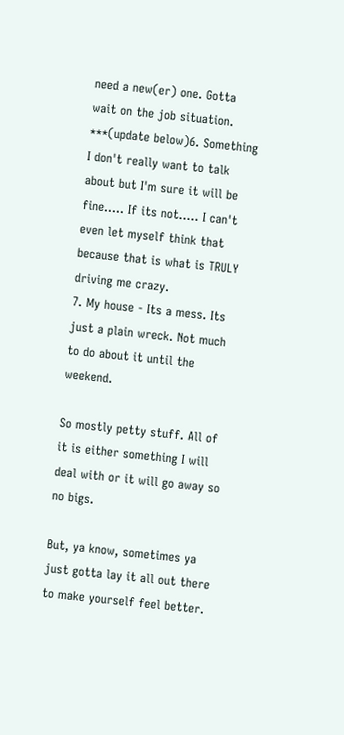need a new(er) one. Gotta wait on the job situation.
***(update below)6. Something I don't really want to talk about but I'm sure it will be fine..... If its not..... I can't even let myself think that because that is what is TRULY driving me crazy.
7. My house - Its a mess. Its just a plain wreck. Not much to do about it until the weekend.

So mostly petty stuff. All of it is either something I will deal with or it will go away so no bigs.

But, ya know, sometimes ya just gotta lay it all out there to make yourself feel better.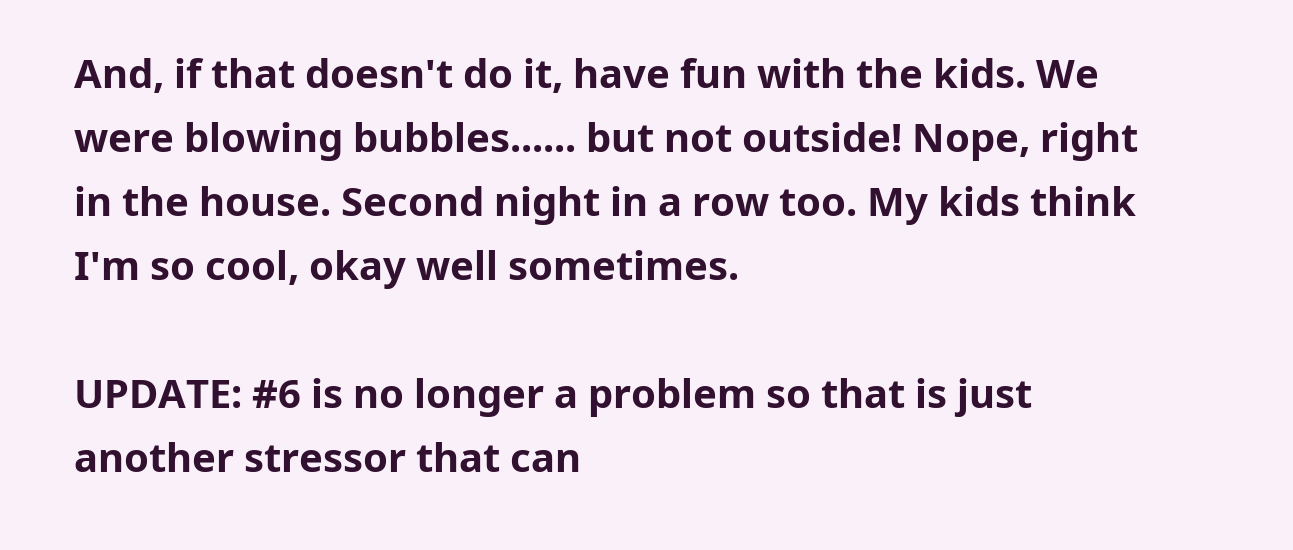And, if that doesn't do it, have fun with the kids. We were blowing bubbles...... but not outside! Nope, right in the house. Second night in a row too. My kids think I'm so cool, okay well sometimes.

UPDATE: #6 is no longer a problem so that is just another stressor that can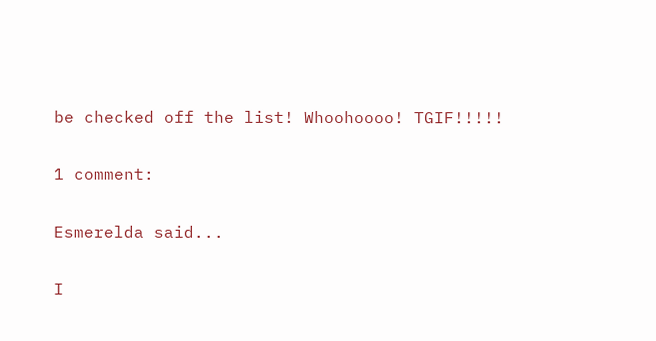be checked off the list! Whoohoooo! TGIF!!!!!

1 comment:

Esmerelda said...

I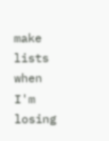make lists when I'm losing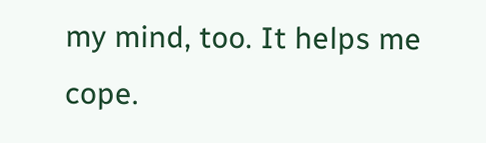my mind, too. It helps me cope.